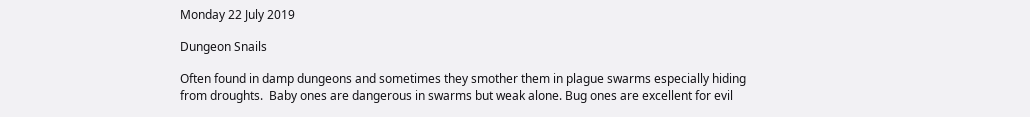Monday 22 July 2019

Dungeon Snails

Often found in damp dungeons and sometimes they smother them in plague swarms especially hiding from droughts.  Baby ones are dangerous in swarms but weak alone. Bug ones are excellent for evil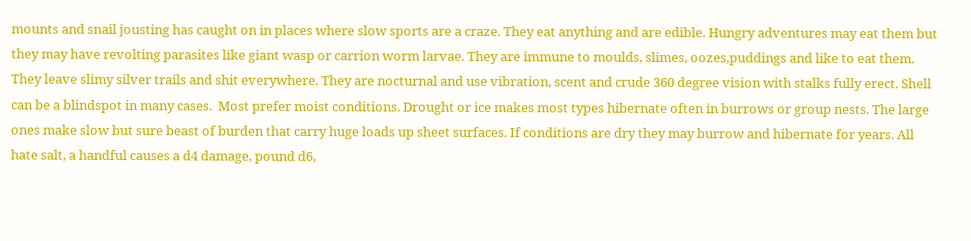mounts and snail jousting has caught on in places where slow sports are a craze. They eat anything and are edible. Hungry adventures may eat them but they may have revolting parasites like giant wasp or carrion worm larvae. They are immune to moulds, slimes, oozes,puddings and like to eat them. They leave slimy silver trails and shit everywhere. They are nocturnal and use vibration, scent and crude 360 degree vision with stalks fully erect. Shell can be a blindspot in many cases.  Most prefer moist conditions. Drought or ice makes most types hibernate often in burrows or group nests. The large ones make slow but sure beast of burden that carry huge loads up sheet surfaces. If conditions are dry they may burrow and hibernate for years. All hate salt, a handful causes a d4 damage, pound d6,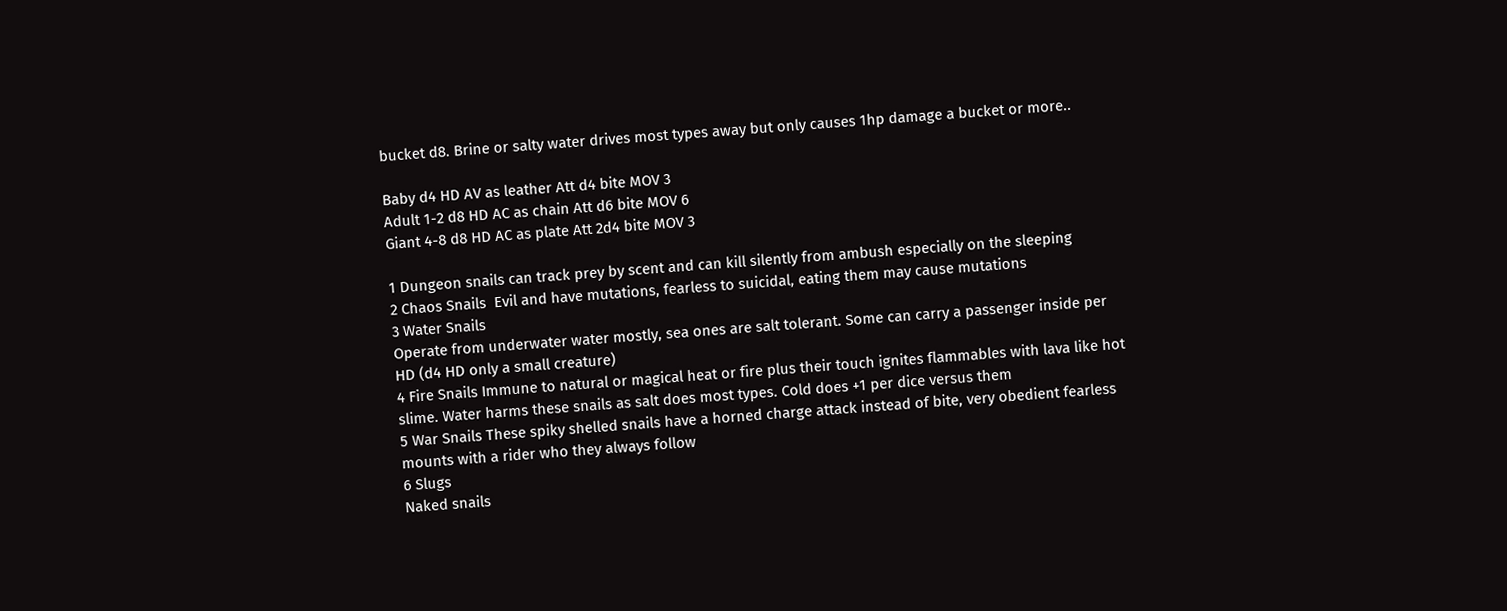bucket d8. Brine or salty water drives most types away but only causes 1hp damage a bucket or more..

Baby d4 HD AV as leather Att d4 bite MOV 3
Adult 1-2 d8 HD AC as chain Att d6 bite MOV 6
Giant 4-8 d8 HD AC as plate Att 2d4 bite MOV 3

1 Dungeon snails can track prey by scent and can kill silently from ambush especially on the sleeping
2 Chaos Snails  Evil and have mutations, fearless to suicidal, eating them may cause mutations
3 Water Snails
Operate from underwater water mostly, sea ones are salt tolerant. Some can carry a passenger inside per HD (d4 HD only a small creature)
4 Fire Snails Immune to natural or magical heat or fire plus their touch ignites flammables with lava like hot slime. Water harms these snails as salt does most types. Cold does +1 per dice versus them
5 War Snails These spiky shelled snails have a horned charge attack instead of bite, very obedient fearless mounts with a rider who they always follow
6 Slugs
Naked snails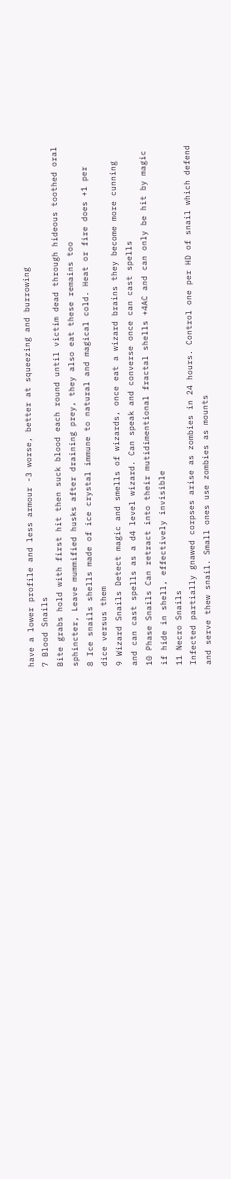have a lower profile and less armour -3 worse, better at squeezing and burrowing
7 Blood Snails
Bite grabs hold with first hit then suck blood each round until victim dead through hideous toothed oral sphincter, Leave mummified husks after draining prey, they also eat these remains too
8 Ice snails shells made of ice crystal immune to natural and magical cold. Heat or fire does +1 per dice versus them
9 Wizard Snails Detect magic and smells of wizards, once eat a wizard brains they become more cunning and can cast spells as a d4 level wizard. Can speak and converse once can cast spells
10 Phase Snails Can retract into their mutidimentional fractal shells +4AC and can only be hit by magic if hide in shell, effectively invisible
11 Necro Snails
Infected partially gnawed corpses arise as zombies in 24 hours. Control one per HD of snail which defend and serve thew snail. Small ones use zombies as mounts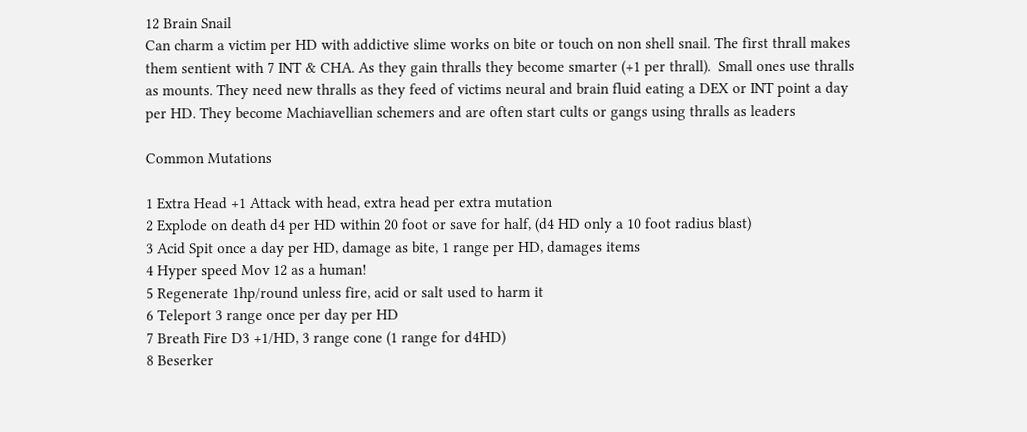12 Brain Snail
Can charm a victim per HD with addictive slime works on bite or touch on non shell snail. The first thrall makes them sentient with 7 INT & CHA. As they gain thralls they become smarter (+1 per thrall).  Small ones use thralls as mounts. They need new thralls as they feed of victims neural and brain fluid eating a DEX or INT point a day per HD. They become Machiavellian schemers and are often start cults or gangs using thralls as leaders

Common Mutations

1 Extra Head +1 Attack with head, extra head per extra mutation
2 Explode on death d4 per HD within 20 foot or save for half, (d4 HD only a 10 foot radius blast)
3 Acid Spit once a day per HD, damage as bite, 1 range per HD, damages items
4 Hyper speed Mov 12 as a human!
5 Regenerate 1hp/round unless fire, acid or salt used to harm it
6 Teleport 3 range once per day per HD
7 Breath Fire D3 +1/HD, 3 range cone (1 range for d4HD)
8 Beserker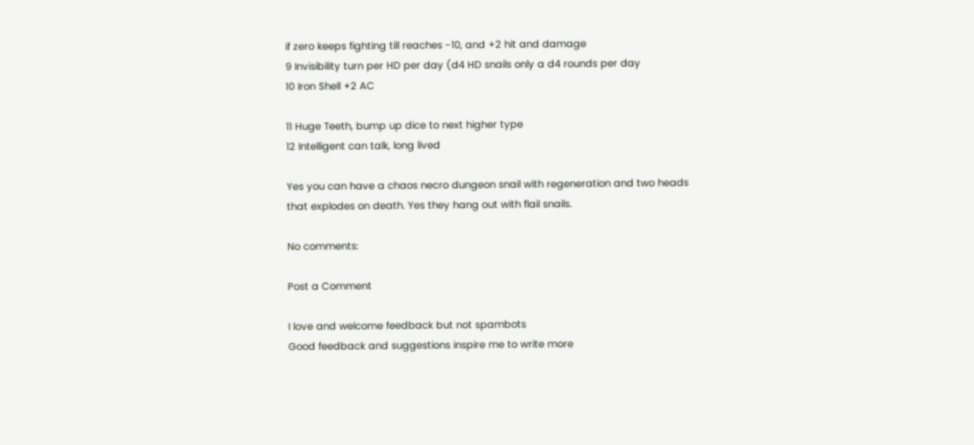if zero keeps fighting till reaches -10, and +2 hit and damage
9 Invisibility turn per HD per day (d4 HD snails only a d4 rounds per day
10 Iron Shell +2 AC

11 Huge Teeth, bump up dice to next higher type
12 Intelligent can talk, long lived

Yes you can have a chaos necro dungeon snail with regeneration and two heads that explodes on death. Yes they hang out with flail snails.

No comments:

Post a Comment

I love and welcome feedback but not spambots
Good feedback and suggestions inspire me to write more